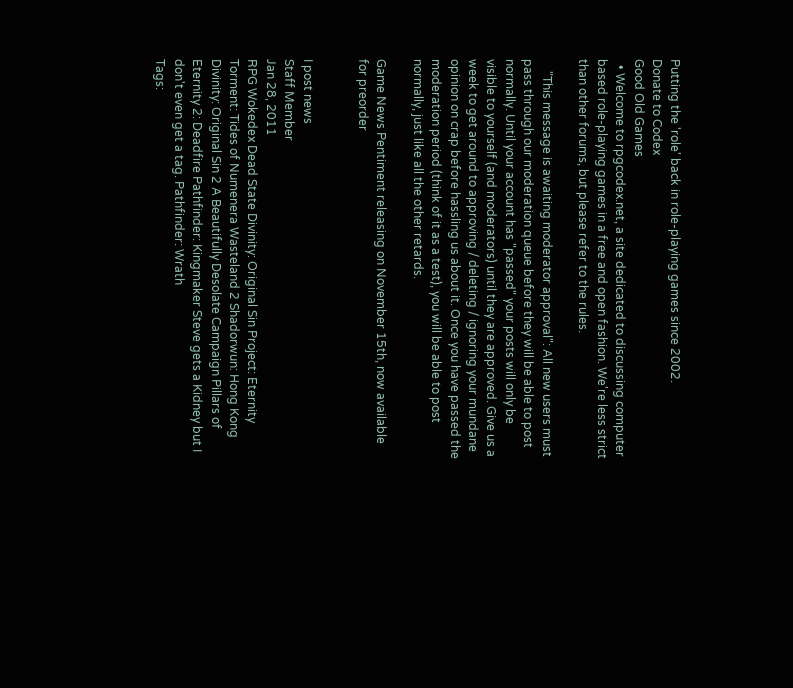Putting the 'role' back in role-playing games since 2002.
Donate to Codex
Good Old Games
  • Welcome to rpgcodex.net, a site dedicated to discussing computer based role-playing games in a free and open fashion. We're less strict than other forums, but please refer to the rules.

    "This message is awaiting moderator approval": All new users must pass through our moderation queue before they will be able to post normally. Until your account has "passed" your posts will only be visible to yourself (and moderators) until they are approved. Give us a week to get around to approving / deleting / ignoring your mundane opinion on crap before hassling us about it. Once you have passed the moderation period (think of it as a test), you will be able to post normally, just like all the other retards.

Game News Pentiment releasing on November 15th, now available for preorder


I post news
Staff Member
Jan 28, 2011
RPG Wokedex Dead State Divinity: Original Sin Project: Eternity Torment: Tides of Numenera Wasteland 2 Shadorwun: Hong Kong Divinity: Original Sin 2 A Beautifully Desolate Campaign Pillars of Eternity 2: Deadfire Pathfinder: Kingmaker Steve gets a Kidney but I don't even get a tag. Pathfinder: Wrath
Tags: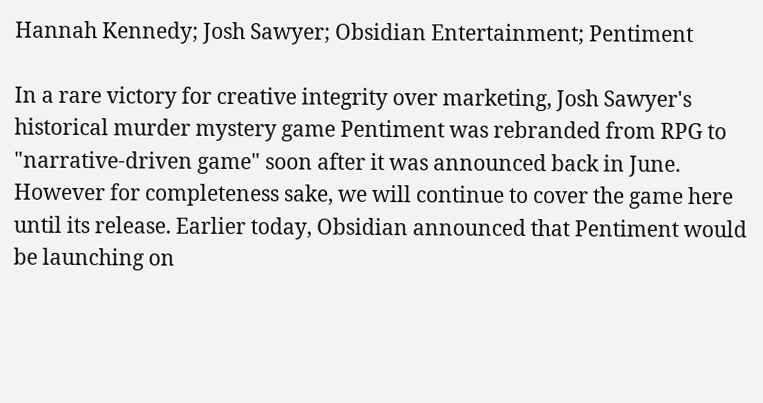Hannah Kennedy; Josh Sawyer; Obsidian Entertainment; Pentiment

In a rare victory for creative integrity over marketing, Josh Sawyer's historical murder mystery game Pentiment was rebranded from RPG to "narrative-driven game" soon after it was announced back in June. However for completeness sake, we will continue to cover the game here until its release. Earlier today, Obsidian announced that Pentiment would be launching on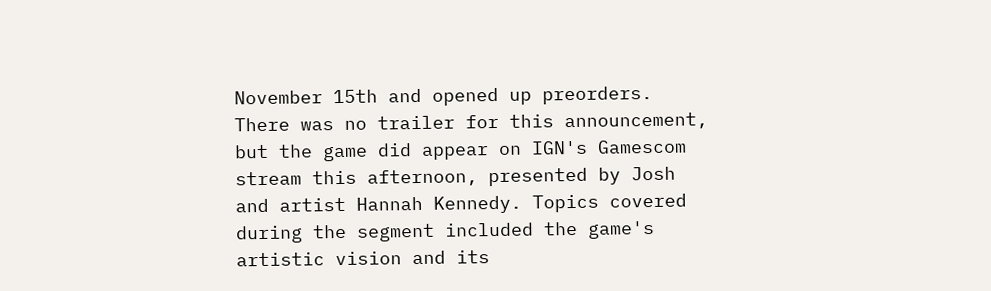November 15th and opened up preorders. There was no trailer for this announcement, but the game did appear on IGN's Gamescom stream this afternoon, presented by Josh and artist Hannah Kennedy. Topics covered during the segment included the game's artistic vision and its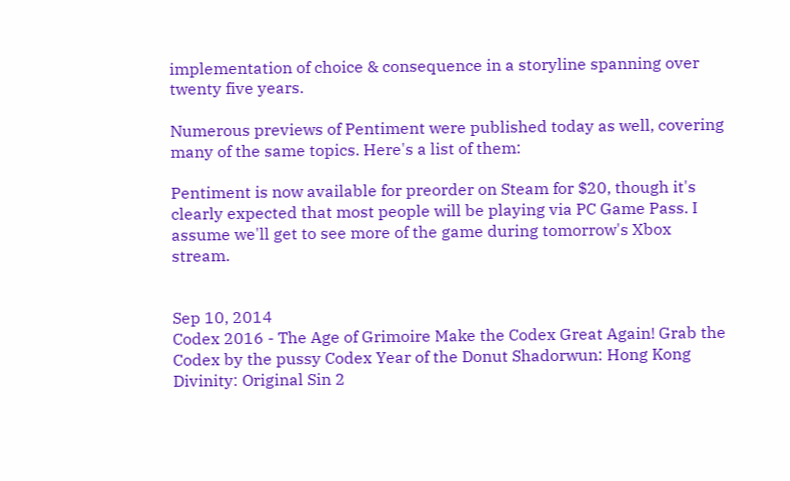implementation of choice & consequence in a storyline spanning over twenty five years.

Numerous previews of Pentiment were published today as well, covering many of the same topics. Here's a list of them:

Pentiment is now available for preorder on Steam for $20, though it's clearly expected that most people will be playing via PC Game Pass. I assume we'll get to see more of the game during tomorrow's Xbox stream.


Sep 10, 2014
Codex 2016 - The Age of Grimoire Make the Codex Great Again! Grab the Codex by the pussy Codex Year of the Donut Shadorwun: Hong Kong Divinity: Original Sin 2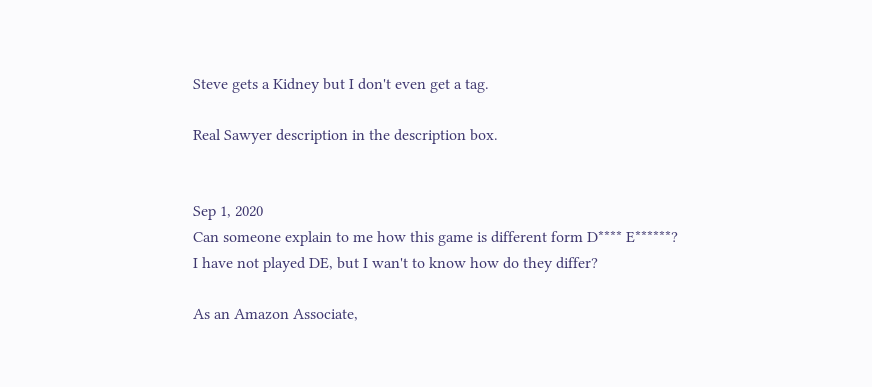Steve gets a Kidney but I don't even get a tag.

Real Sawyer description in the description box.


Sep 1, 2020
Can someone explain to me how this game is different form D**** E******? I have not played DE, but I wan't to know how do they differ?

As an Amazon Associate,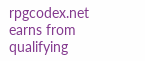rpgcodex.net earns from qualifying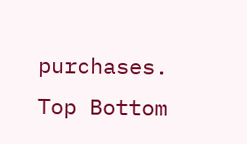purchases.
Top Bottom